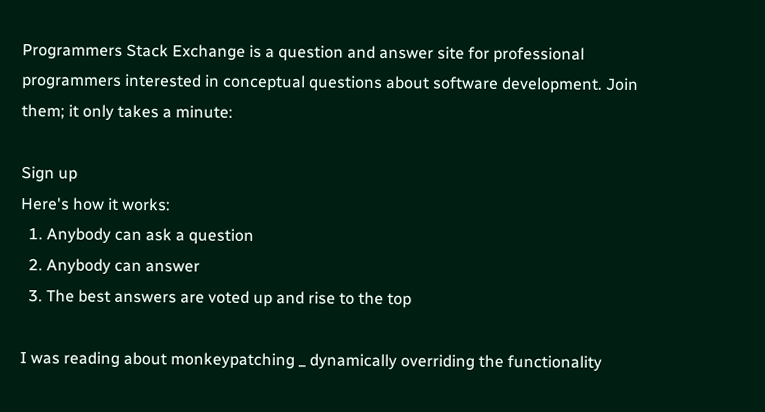Programmers Stack Exchange is a question and answer site for professional programmers interested in conceptual questions about software development. Join them; it only takes a minute:

Sign up
Here's how it works:
  1. Anybody can ask a question
  2. Anybody can answer
  3. The best answers are voted up and rise to the top

I was reading about monkeypatching _ dynamically overriding the functionality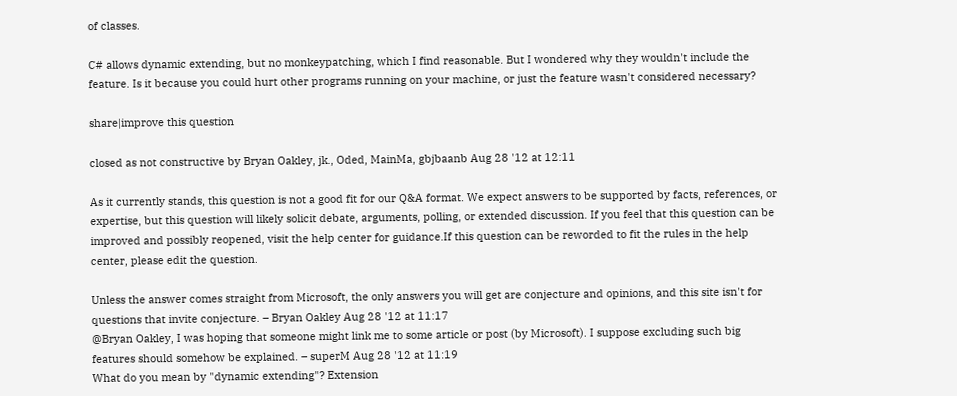of classes.

C# allows dynamic extending, but no monkeypatching, which I find reasonable. But I wondered why they wouldn't include the feature. Is it because you could hurt other programs running on your machine, or just the feature wasn't considered necessary?

share|improve this question

closed as not constructive by Bryan Oakley, jk., Oded, MainMa, gbjbaanb Aug 28 '12 at 12:11

As it currently stands, this question is not a good fit for our Q&A format. We expect answers to be supported by facts, references, or expertise, but this question will likely solicit debate, arguments, polling, or extended discussion. If you feel that this question can be improved and possibly reopened, visit the help center for guidance.If this question can be reworded to fit the rules in the help center, please edit the question.

Unless the answer comes straight from Microsoft, the only answers you will get are conjecture and opinions, and this site isn't for questions that invite conjecture. – Bryan Oakley Aug 28 '12 at 11:17
@Bryan Oakley, I was hoping that someone might link me to some article or post (by Microsoft). I suppose excluding such big features should somehow be explained. – superM Aug 28 '12 at 11:19
What do you mean by "dynamic extending"? Extension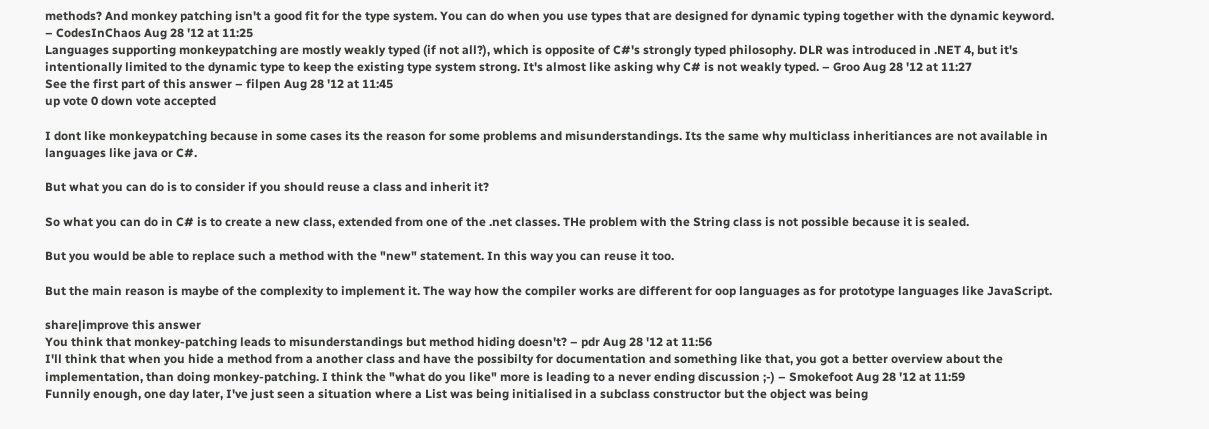methods? And monkey patching isn't a good fit for the type system. You can do when you use types that are designed for dynamic typing together with the dynamic keyword. – CodesInChaos Aug 28 '12 at 11:25
Languages supporting monkeypatching are mostly weakly typed (if not all?), which is opposite of C#'s strongly typed philosophy. DLR was introduced in .NET 4, but it's intentionally limited to the dynamic type to keep the existing type system strong. It's almost like asking why C# is not weakly typed. – Groo Aug 28 '12 at 11:27
See the first part of this answer – filpen Aug 28 '12 at 11:45
up vote 0 down vote accepted

I dont like monkeypatching because in some cases its the reason for some problems and misunderstandings. Its the same why multiclass inheritiances are not available in languages like java or C#.

But what you can do is to consider if you should reuse a class and inherit it?

So what you can do in C# is to create a new class, extended from one of the .net classes. THe problem with the String class is not possible because it is sealed.

But you would be able to replace such a method with the "new" statement. In this way you can reuse it too.

But the main reason is maybe of the complexity to implement it. The way how the compiler works are different for oop languages as for prototype languages like JavaScript.

share|improve this answer
You think that monkey-patching leads to misunderstandings but method hiding doesn't? – pdr Aug 28 '12 at 11:56
I'll think that when you hide a method from a another class and have the possibilty for documentation and something like that, you got a better overview about the implementation, than doing monkey-patching. I think the "what do you like" more is leading to a never ending discussion ;-) – Smokefoot Aug 28 '12 at 11:59
Funnily enough, one day later, I've just seen a situation where a List was being initialised in a subclass constructor but the object was being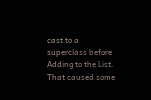cast to a superclass before Adding to the List. That caused some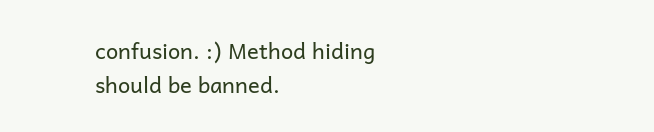confusion. :) Method hiding should be banned.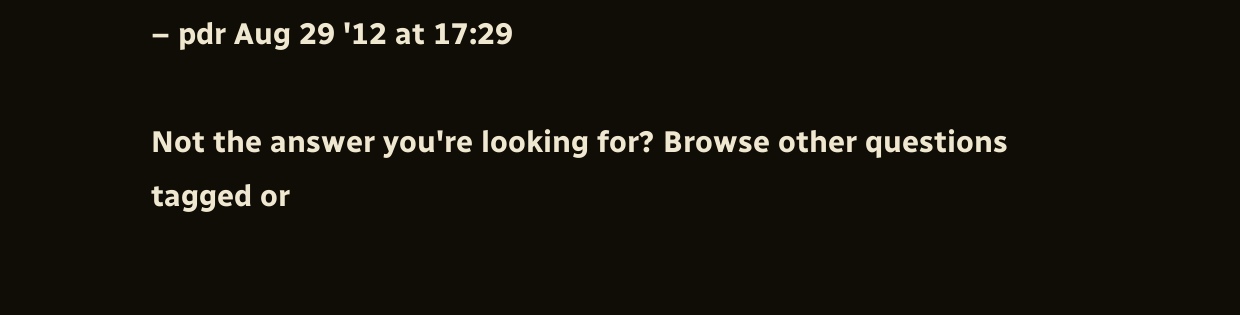– pdr Aug 29 '12 at 17:29

Not the answer you're looking for? Browse other questions tagged or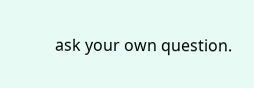ask your own question.